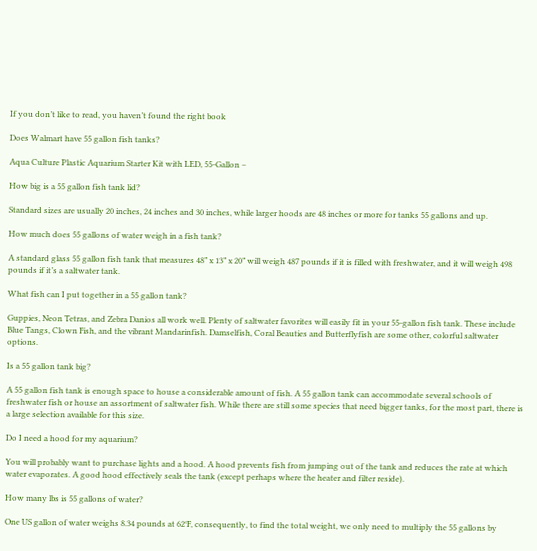If you don’t like to read, you haven’t found the right book

Does Walmart have 55 gallon fish tanks?

Aqua Culture Plastic Aquarium Starter Kit with LED, 55-Gallon –

How big is a 55 gallon fish tank lid?

Standard sizes are usually 20 inches, 24 inches and 30 inches, while larger hoods are 48 inches or more for tanks 55 gallons and up.

How much does 55 gallons of water weigh in a fish tank?

A standard glass 55 gallon fish tank that measures 48” x 13” x 20” will weigh 487 pounds if it is filled with freshwater, and it will weigh 498 pounds if it’s a saltwater tank.

What fish can I put together in a 55 gallon tank?

Guppies, Neon Tetras, and Zebra Danios all work well. Plenty of saltwater favorites will easily fit in your 55-gallon fish tank. These include Blue Tangs, Clown Fish, and the vibrant Mandarinfish. Damselfish, Coral Beauties and Butterflyfish are some other, colorful saltwater options.

Is a 55 gallon tank big?

A 55 gallon fish tank is enough space to house a considerable amount of fish. A 55 gallon tank can accommodate several schools of freshwater fish or house an assortment of saltwater fish. While there are still some species that need bigger tanks, for the most part, there is a large selection available for this size.

Do I need a hood for my aquarium?

You will probably want to purchase lights and a hood. A hood prevents fish from jumping out of the tank and reduces the rate at which water evaporates. A good hood effectively seals the tank (except perhaps where the heater and filter reside).

How many lbs is 55 gallons of water?

One US gallon of water weighs 8.34 pounds at 62°F, consequently, to find the total weight, we only need to multiply the 55 gallons by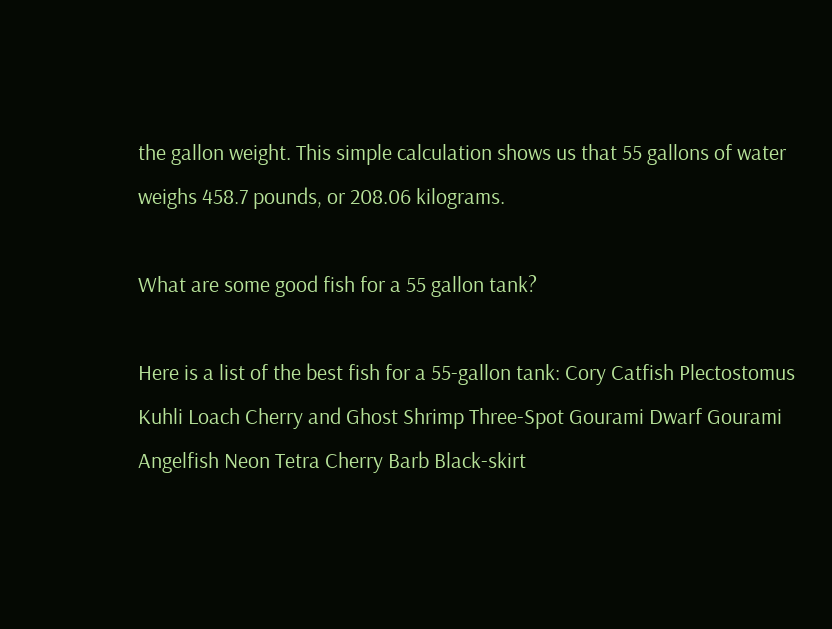the gallon weight. This simple calculation shows us that 55 gallons of water weighs 458.7 pounds, or 208.06 kilograms.

What are some good fish for a 55 gallon tank?

Here is a list of the best fish for a 55-gallon tank: Cory Catfish Plectostomus Kuhli Loach Cherry and Ghost Shrimp Three-Spot Gourami Dwarf Gourami Angelfish Neon Tetra Cherry Barb Black-skirt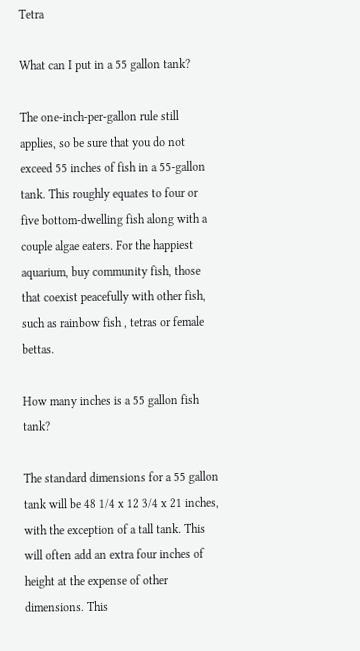Tetra

What can I put in a 55 gallon tank?

The one-inch-per-gallon rule still applies, so be sure that you do not exceed 55 inches of fish in a 55-gallon tank. This roughly equates to four or five bottom-dwelling fish along with a couple algae eaters. For the happiest aquarium, buy community fish, those that coexist peacefully with other fish, such as rainbow fish , tetras or female bettas.

How many inches is a 55 gallon fish tank?

The standard dimensions for a 55 gallon tank will be 48 1/4 x 12 3/4 x 21 inches, with the exception of a tall tank. This will often add an extra four inches of height at the expense of other dimensions. This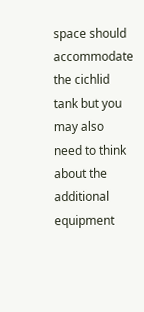space should accommodate the cichlid tank but you may also need to think about the additional equipment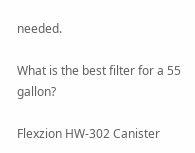needed.

What is the best filter for a 55 gallon?

Flexzion HW-302 Canister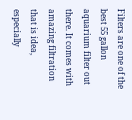Filters are one of the best 55 gallon aquarium filter out there. It comes with amazing filtration that is idea, especially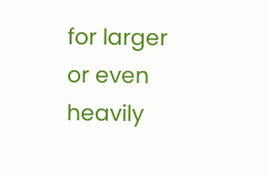for larger or even heavily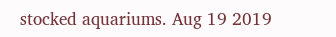stocked aquariums. Aug 19 2019